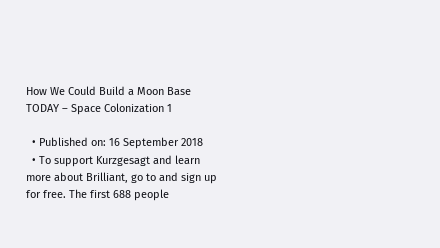How We Could Build a Moon Base TODAY – Space Colonization 1

  • Published on: 16 September 2018
  • To support Kurzgesagt and learn more about Brilliant, go to and sign up for free. The first 688 people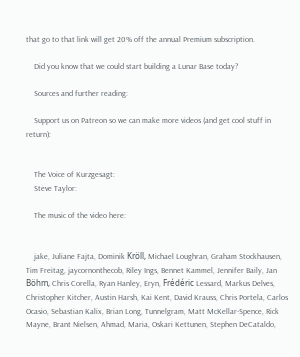that go to that link will get 20% off the annual Premium subscription.

    Did you know that we could start building a Lunar Base today?

    Sources and further reading:

    Support us on Patreon so we can make more videos (and get cool stuff in return):


    The Voice of Kurzgesagt:
    Steve Taylor:

    The music of the video here:


    jake, Juliane Fajta, Dominik Kröll, Michael Loughran, Graham Stockhausen, Tim Freitag, jaycornonthecob, Riley Ings, Bennet Kammel, Jennifer Baily, Jan Böhm, Chris Corella, Ryan Hanley, Eryn, Frédéric Lessard, Markus Delves, Christopher Kitcher, Austin Harsh, Kai Kent, David Krauss, Chris Portela, Carlos Ocasio, Sebastian Kalix, Brian Long, Tunnelgram, Matt McKellar-Spence, Rick Mayne, Brant Nielsen, Ahmad, Maria, Oskari Kettunen, Stephen DeCataldo,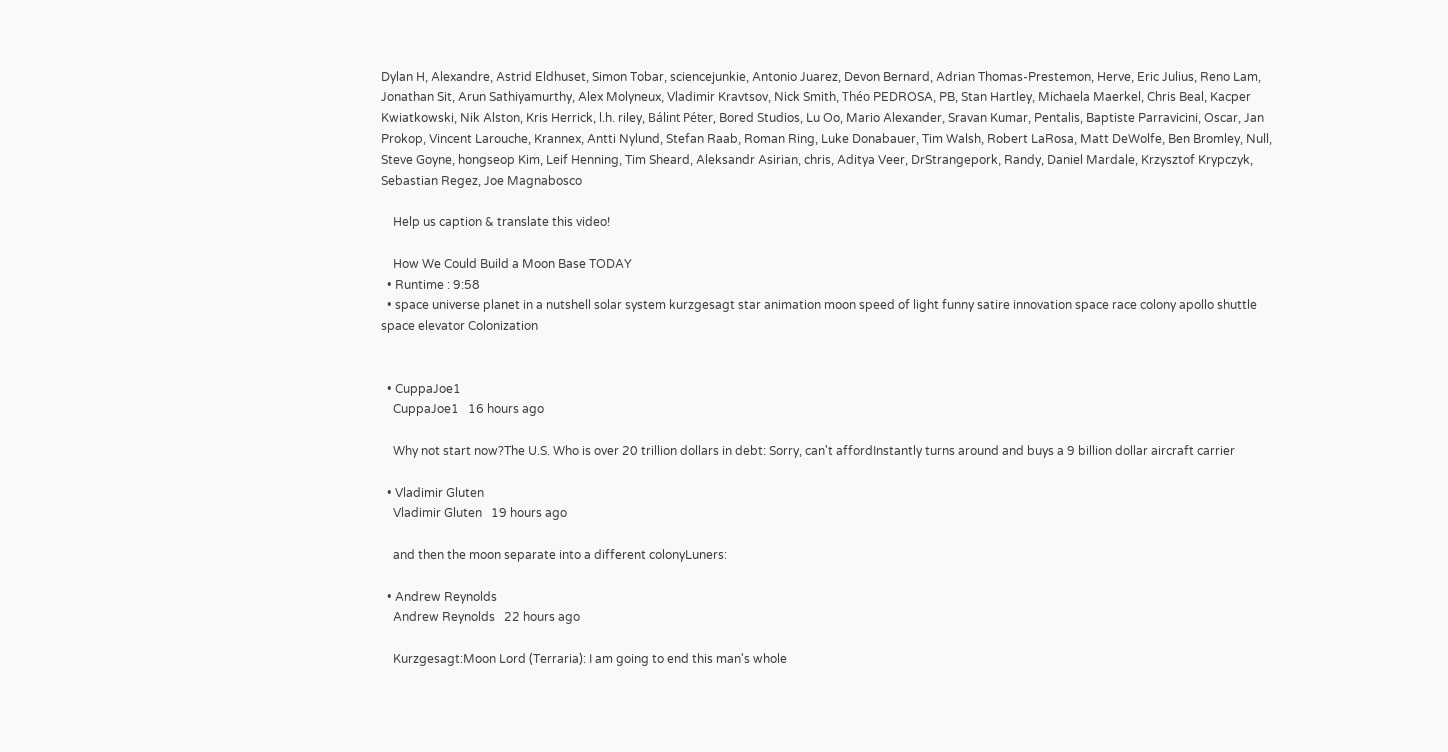Dylan H, Alexandre, Astrid Eldhuset, Simon Tobar, sciencejunkie, Antonio Juarez, Devon Bernard, Adrian Thomas-Prestemon, Herve, Eric Julius, Reno Lam, Jonathan Sit, Arun Sathiyamurthy, Alex Molyneux, Vladimir Kravtsov, Nick Smith, Théo PEDROSA, PB, Stan Hartley, Michaela Maerkel, Chris Beal, Kacper Kwiatkowski, Nik Alston, Kris Herrick, l.h. riley, Bálint Péter, Bored Studios, Lu Oo, Mario Alexander, Sravan Kumar, Pentalis, Baptiste Parravicini, Oscar, Jan Prokop, Vincent Larouche, Krannex, Antti Nylund, Stefan Raab, Roman Ring, Luke Donabauer, Tim Walsh, Robert LaRosa, Matt DeWolfe, Ben Bromley, Null, Steve Goyne, hongseop Kim, Leif Henning, Tim Sheard, Aleksandr Asirian, chris, Aditya Veer, DrStrangepork, Randy, Daniel Mardale, Krzysztof Krypczyk, Sebastian Regez, Joe Magnabosco

    Help us caption & translate this video!

    How We Could Build a Moon Base TODAY
  • Runtime : 9:58
  • space universe planet in a nutshell solar system kurzgesagt star animation moon speed of light funny satire innovation space race colony apollo shuttle space elevator Colonization


  • CuppaJoe1
    CuppaJoe1   16 hours ago

    Why not start now?The U.S. Who is over 20 trillion dollars in debt: Sorry, can't affordInstantly turns around and buys a 9 billion dollar aircraft carrier

  • Vladimir Gluten
    Vladimir Gluten   19 hours ago

    and then the moon separate into a different colonyLuners:

  • Andrew Reynolds
    Andrew Reynolds   22 hours ago

    Kurzgesagt:Moon Lord (Terraria): I am going to end this man's whole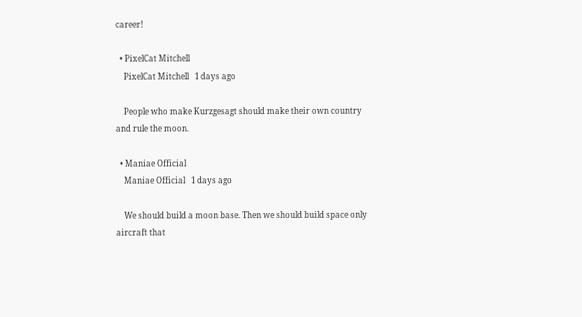career!

  • PixelCat Mitchell
    PixelCat Mitchell   1 days ago

    People who make Kurzgesagt should make their own country and rule the moon.

  • Maniae Official
    Maniae Official   1 days ago

    We should build a moon base. Then we should build space only aircraft that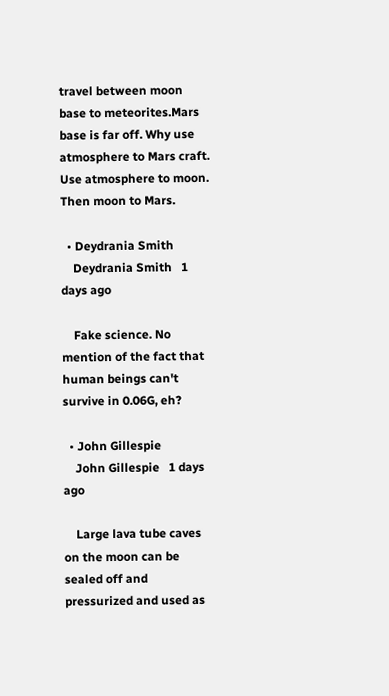travel between moon base to meteorites.Mars base is far off. Why use atmosphere to Mars craft. Use atmosphere to moon. Then moon to Mars.

  • Deydrania Smith
    Deydrania Smith   1 days ago

    Fake science. No mention of the fact that human beings can't survive in 0.06G, eh?

  • John Gillespie
    John Gillespie   1 days ago

    Large lava tube caves on the moon can be sealed off and pressurized and used as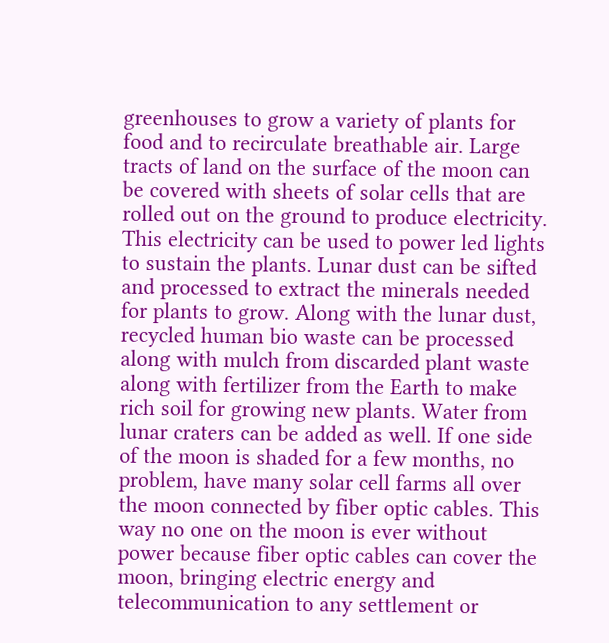greenhouses to grow a variety of plants for food and to recirculate breathable air. Large tracts of land on the surface of the moon can be covered with sheets of solar cells that are rolled out on the ground to produce electricity. This electricity can be used to power led lights to sustain the plants. Lunar dust can be sifted and processed to extract the minerals needed for plants to grow. Along with the lunar dust, recycled human bio waste can be processed along with mulch from discarded plant waste along with fertilizer from the Earth to make rich soil for growing new plants. Water from lunar craters can be added as well. If one side of the moon is shaded for a few months, no problem, have many solar cell farms all over the moon connected by fiber optic cables. This way no one on the moon is ever without power because fiber optic cables can cover the moon, bringing electric energy and telecommunication to any settlement or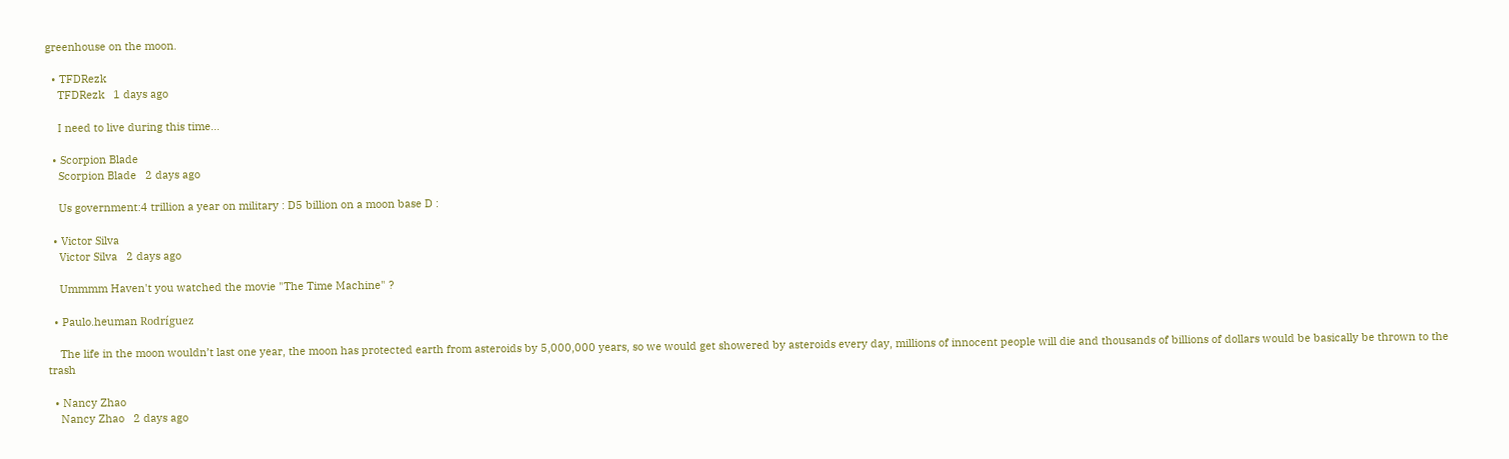greenhouse on the moon.

  • TFDRezk
    TFDRezk   1 days ago

    I need to live during this time...

  • Scorpion Blade
    Scorpion Blade   2 days ago

    Us government:4 trillion a year on military : D5 billion on a moon base D :

  • Victor Silva
    Victor Silva   2 days ago

    Ummmm Haven't you watched the movie "The Time Machine" ?

  • Paulo.heuman Rodríguez

    The life in the moon wouldn’t last one year, the moon has protected earth from asteroids by 5,000,000 years, so we would get showered by asteroids every day, millions of innocent people will die and thousands of billions of dollars would be basically be thrown to the trash

  • Nancy Zhao
    Nancy Zhao   2 days ago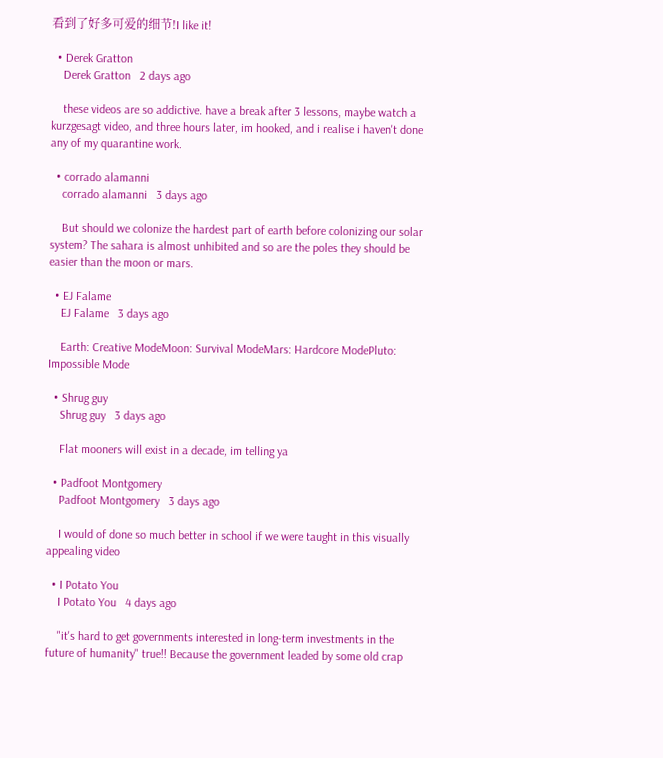看到了好多可爱的细节!I like it!

  • Derek Gratton
    Derek Gratton   2 days ago

    these videos are so addictive. have a break after 3 lessons, maybe watch a kurzgesagt video, and three hours later, im hooked, and i realise i haven't done any of my quarantine work.

  • corrado alamanni
    corrado alamanni   3 days ago

    But should we colonize the hardest part of earth before colonizing our solar system? The sahara is almost unhibited and so are the poles they should be easier than the moon or mars.

  • EJ Falame
    EJ Falame   3 days ago

    Earth: Creative ModeMoon: Survival ModeMars: Hardcore ModePluto: Impossible Mode

  • Shrug guy
    Shrug guy   3 days ago

    Flat mooners will exist in a decade, im telling ya

  • Padfoot Montgomery
    Padfoot Montgomery   3 days ago

    I would of done so much better in school if we were taught in this visually appealing video

  • I Potato You
    I Potato You   4 days ago

    "it's hard to get governments interested in long-term investments in the future of humanity" true!! Because the government leaded by some old crap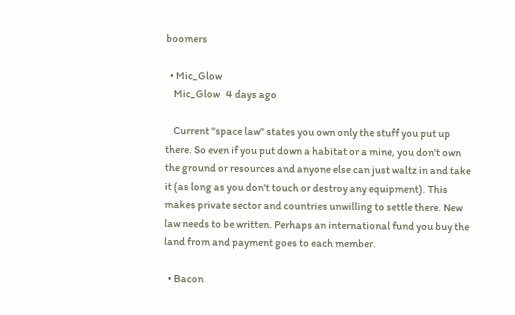boomers

  • Mic_Glow
    Mic_Glow   4 days ago

    Current "space law" states you own only the stuff you put up there. So even if you put down a habitat or a mine, you don't own the ground or resources and anyone else can just waltz in and take it (as long as you don't touch or destroy any equipment). This makes private sector and countries unwilling to settle there. New law needs to be written. Perhaps an international fund you buy the land from and payment goes to each member.

  • Bacon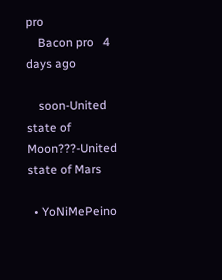pro
    Bacon pro   4 days ago

    soon-United state of Moon???-United state of Mars

  • YoNiMePeino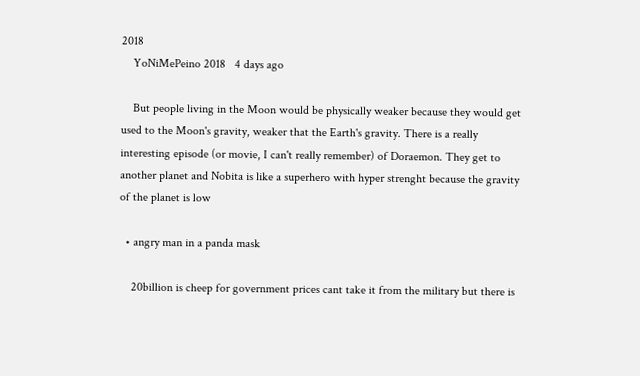2018
    YoNiMePeino 2018   4 days ago

    But people living in the Moon would be physically weaker because they would get used to the Moon's gravity, weaker that the Earth's gravity. There is a really interesting episode (or movie, I can't really remember) of Doraemon. They get to another planet and Nobita is like a superhero with hyper strenght because the gravity of the planet is low

  • angry man in a panda mask

    20billion is cheep for government prices cant take it from the military but there is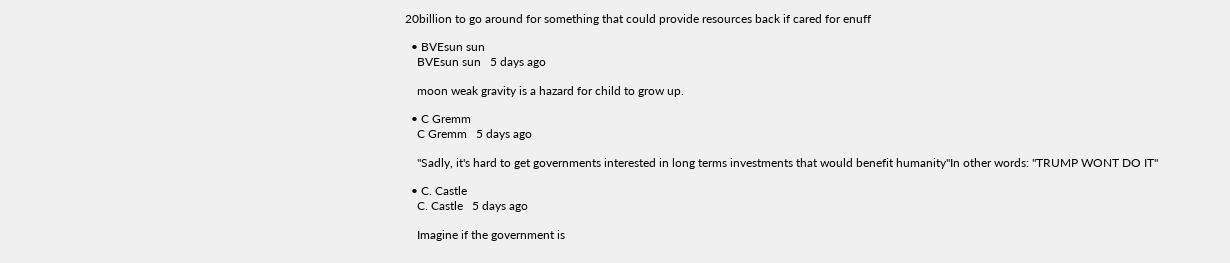20billion to go around for something that could provide resources back if cared for enuff

  • BVEsun sun
    BVEsun sun   5 days ago

    moon weak gravity is a hazard for child to grow up.

  • C Gremm
    C Gremm   5 days ago

    "Sadly, it's hard to get governments interested in long terms investments that would benefit humanity"In other words: "TRUMP WONT DO IT"

  • C. Castle
    C. Castle   5 days ago

    Imagine if the government is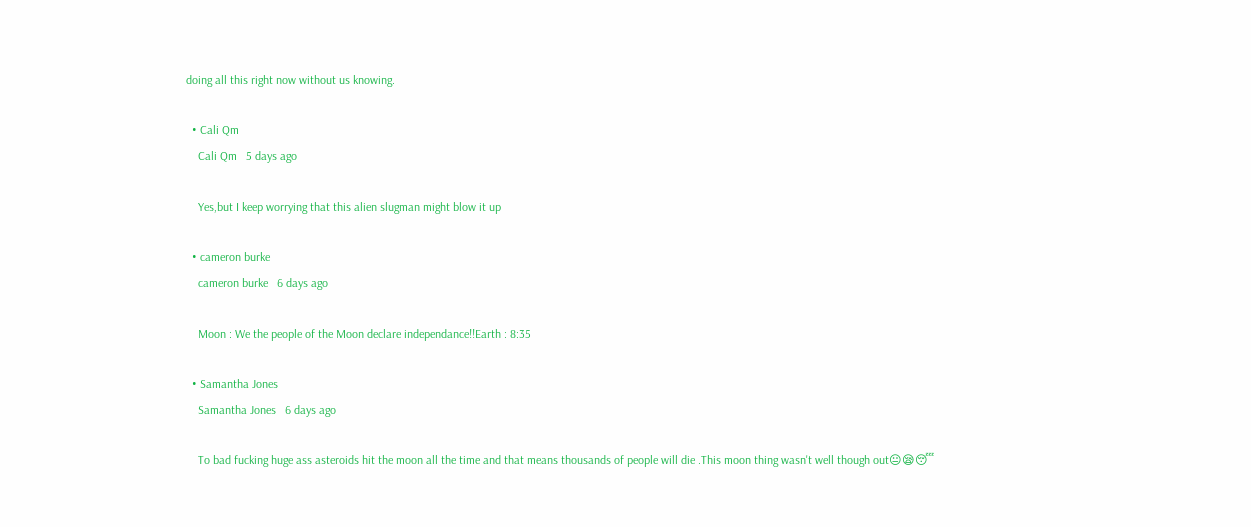doing all this right now without us knowing.

  • Cali Qm
    Cali Qm   5 days ago

    Yes,but I keep worrying that this alien slugman might blow it up

  • cameron burke
    cameron burke   6 days ago

    Moon : We the people of the Moon declare independance!!Earth : 8:35

  • Samantha Jones
    Samantha Jones   6 days ago

    To bad fucking huge ass asteroids hit the moon all the time and that means thousands of people will die .This moon thing wasn't well though out😐😪😴